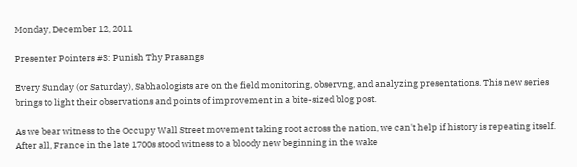Monday, December 12, 2011

Presenter Pointers #3: Punish Thy Prasangs

Every Sunday (or Saturday), Sabhaologists are on the field monitoring, observng, and analyzing presentations. This new series brings to light their observations and points of improvement in a bite-sized blog post.

As we bear witness to the Occupy Wall Street movement taking root across the nation, we can't help if history is repeating itself. After all, France in the late 1700s stood witness to a bloody new beginning in the wake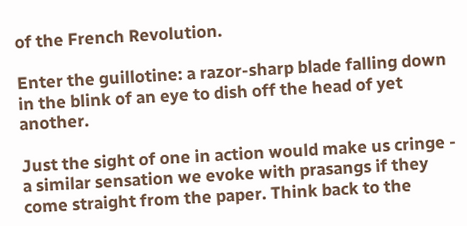of the French Revolution.

Enter the guillotine: a razor-sharp blade falling down in the blink of an eye to dish off the head of yet another.

Just the sight of one in action would make us cringe - a similar sensation we evoke with prasangs if they come straight from the paper. Think back to the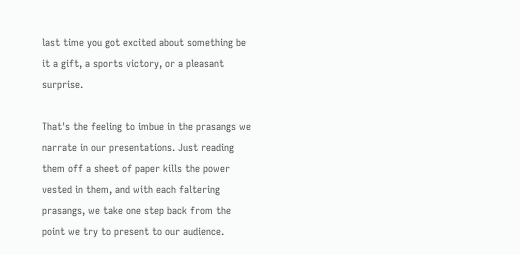last time you got excited about something be it a gift, a sports victory, or a pleasant surprise.

That's the feeling to imbue in the prasangs we narrate in our presentations. Just reading them off a sheet of paper kills the power vested in them, and with each faltering prasangs, we take one step back from the point we try to present to our audience.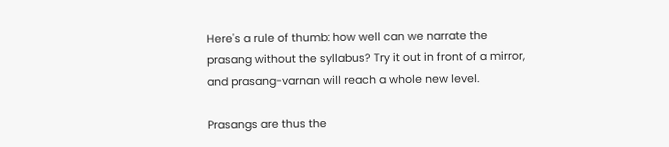Here's a rule of thumb: how well can we narrate the prasang without the syllabus? Try it out in front of a mirror, and prasang-varnan will reach a whole new level.

Prasangs are thus the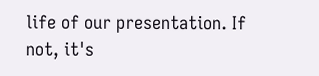life of our presentation. If not, it's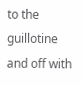to the guillotine and off with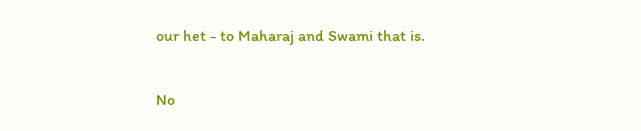our het - to Maharaj and Swami that is.

No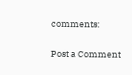comments:

Post a Comment